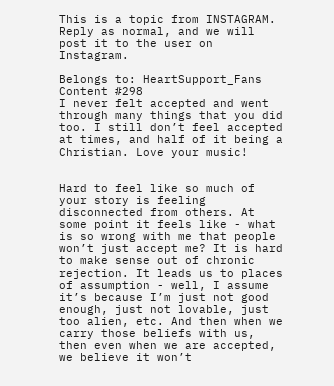This is a topic from INSTAGRAM. Reply as normal, and we will post it to the user on Instagram.

Belongs to: HeartSupport_Fans Content #298
I never felt accepted and went through many things that you did too. I still don’t feel accepted at times, and half of it being a Christian. Love your music!


Hard to feel like so much of your story is feeling disconnected from others. At some point it feels like - what is so wrong with me that people won’t just accept me? It is hard to make sense out of chronic rejection. It leads us to places of assumption - well, I assume it’s because I’m just not good enough, just not lovable, just too alien, etc. And then when we carry those beliefs with us, then even when we are accepted, we believe it won’t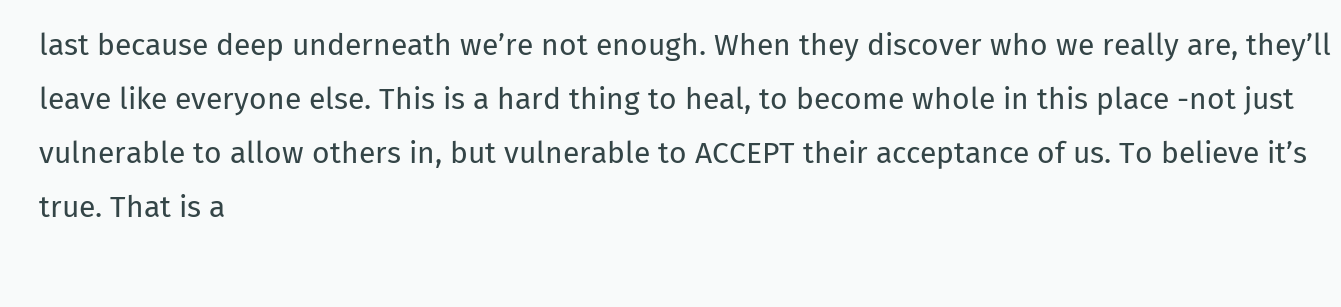last because deep underneath we’re not enough. When they discover who we really are, they’ll leave like everyone else. This is a hard thing to heal, to become whole in this place -not just vulnerable to allow others in, but vulnerable to ACCEPT their acceptance of us. To believe it’s true. That is a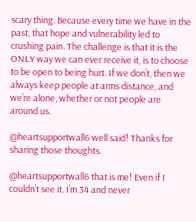scary thing. Because every time we have in the past, that hope and vulnerability led to crushing pain. The challenge is that it is the ONLY way we can ever receive it, is to choose to be open to being hurt. If we don’t, then we always keep people at arms distance, and we’re alone, whether or not people are around us.

@heartsupportwall6 well said! Thanks for sharing those thoughts.

@heartsupportwall6 that is me! Even if I couldn’t see it. I’m 34 and never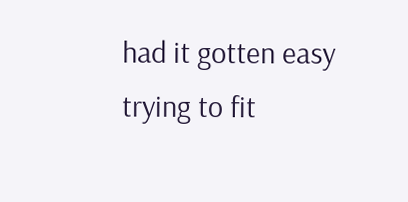had it gotten easy trying to fit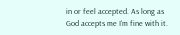in or feel accepted. As long as God accepts me I’m fine with it.